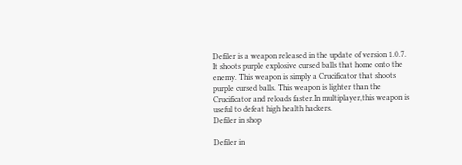Defiler is a weapon released in the update of version 1.0.7. It shoots purple explosive cursed balls that home onto the enemy. This weapon is simply a Crucificator that shoots purple cursed balls. This weapon is lighter than the Crucificator and reloads faster.In multiplayer,this weapon is useful to defeat high health hackers.
Defiler in shop

Defiler in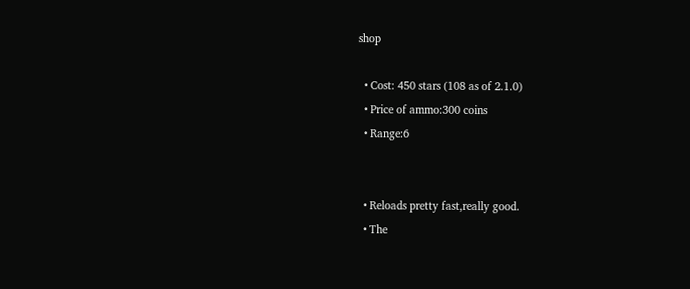shop

  • Cost: 450 stars (108 as of 2.1.0)
  • Price of ammo:300 coins
  • Range:6


  • Reloads pretty fast,really good.
  • The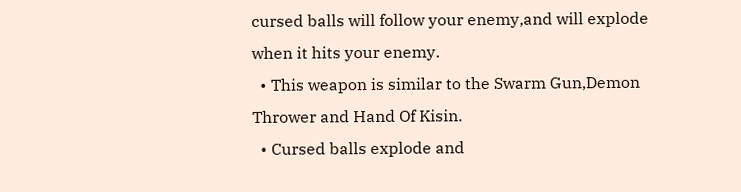cursed balls will follow your enemy,and will explode when it hits your enemy.
  • This weapon is similar to the Swarm Gun,Demon Thrower and Hand Of Kisin.
  • Cursed balls explode and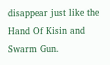disappear just like the Hand Of Kisin and Swarm Gun.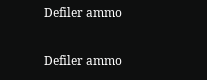Defiler ammo

Defiler ammo